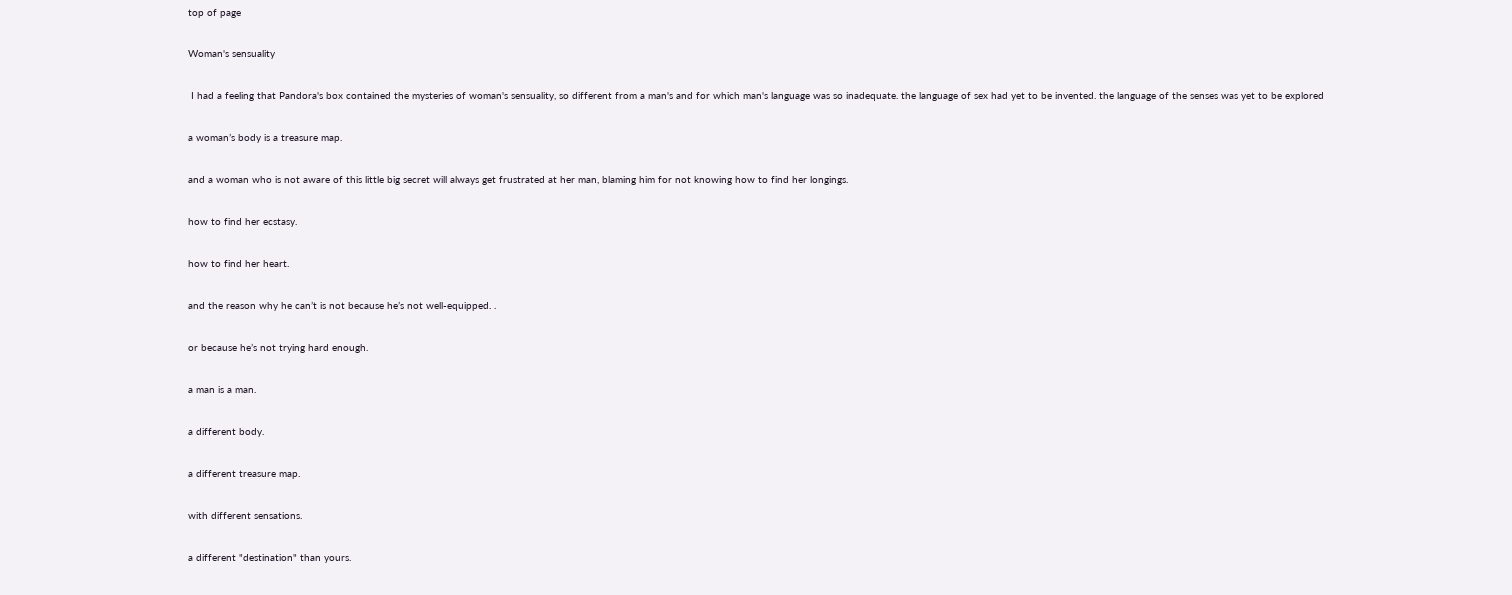top of page

Woman's sensuality

 I had a feeling that Pandora's box contained the mysteries of woman's sensuality, so different from a man's and for which man's language was so inadequate. the language of sex had yet to be invented. the language of the senses was yet to be explored

a woman’s body is a treasure map.

and a woman who is not aware of this little big secret will always get frustrated at her man, blaming him for not knowing how to find her longings.

how to find her ecstasy.

how to find her heart.

and the reason why he can’t is not because he’s not well-equipped. .

or because he’s not trying hard enough.

a man is a man.

a different body.

a different treasure map.

with different sensations.

a different "destination" than yours.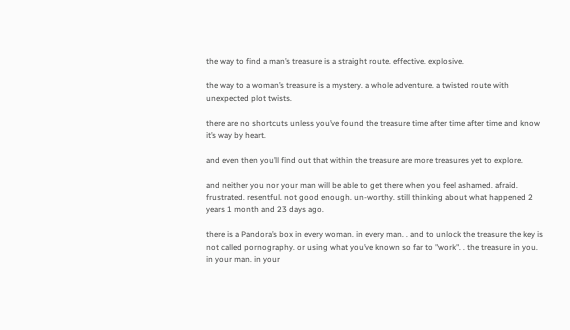the way to find a man’s treasure is a straight route. effective. explosive.

the way to a woman’s treasure is a mystery. a whole adventure. a twisted route with unexpected plot twists.

there are no shortcuts unless you’ve found the treasure time after time after time and know it’s way by heart.

and even then you’ll find out that within the treasure are more treasures yet to explore.

and neither you nor your man will be able to get there when you feel ashamed. afraid. frustrated. resentful. not good enough. un-worthy. still thinking about what happened 2 years 1 month and 23 days ago.

there is a Pandora’s box in every woman. in every man. . and to unlock the treasure the key is not called pornography. or using what you’ve known so far to "work". . the treasure in you. in your man. in your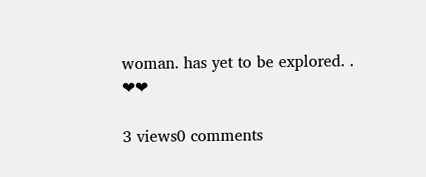woman. has yet to be explored. . ❤❤

3 views0 comments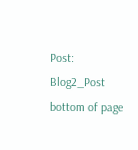Post: Blog2_Post
bottom of page